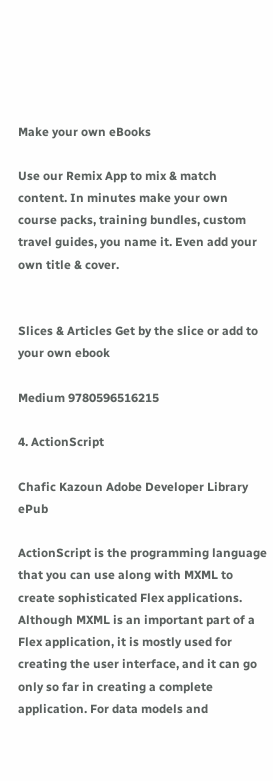Make your own eBooks

Use our Remix App to mix & match content. In minutes make your own course packs, training bundles, custom travel guides, you name it. Even add your own title & cover.


Slices & Articles Get by the slice or add to your own ebook

Medium 9780596516215

4. ActionScript

Chafic Kazoun Adobe Developer Library ePub

ActionScript is the programming language that you can use along with MXML to create sophisticated Flex applications. Although MXML is an important part of a Flex application, it is mostly used for creating the user interface, and it can go only so far in creating a complete application. For data models and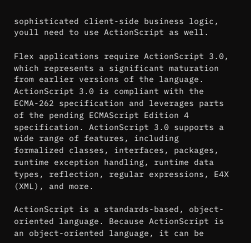sophisticated client-side business logic, youll need to use ActionScript as well.

Flex applications require ActionScript 3.0, which represents a significant maturation from earlier versions of the language. ActionScript 3.0 is compliant with the ECMA-262 specification and leverages parts of the pending ECMAScript Edition 4 specification. ActionScript 3.0 supports a wide range of features, including formalized classes, interfaces, packages, runtime exception handling, runtime data types, reflection, regular expressions, E4X (XML), and more.

ActionScript is a standards-based, object-oriented language. Because ActionScript is an object-oriented language, it can be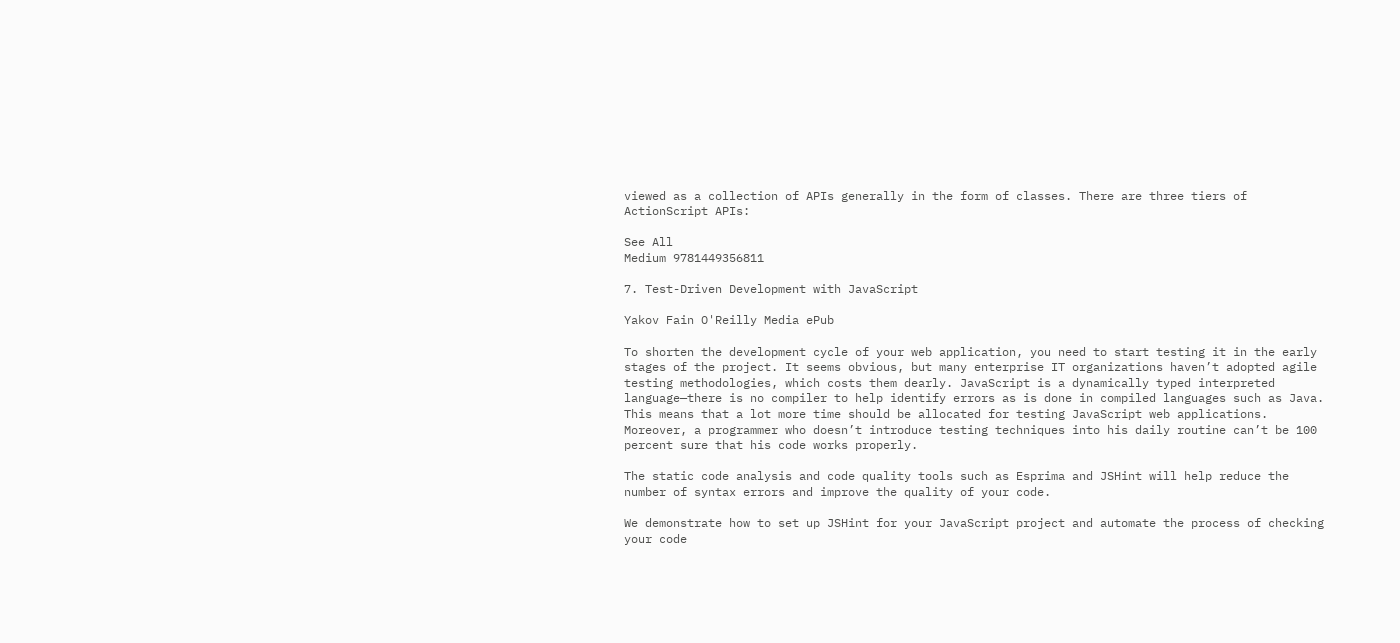viewed as a collection of APIs generally in the form of classes. There are three tiers of ActionScript APIs:

See All
Medium 9781449356811

7. Test-Driven Development with JavaScript

Yakov Fain O'Reilly Media ePub

To shorten the development cycle of your web application, you need to start testing it in the early stages of the project. It seems obvious, but many enterprise IT organizations haven’t adopted agile testing methodologies, which costs them dearly. JavaScript is a dynamically typed interpreted language—there is no compiler to help identify errors as is done in compiled languages such as Java. This means that a lot more time should be allocated for testing JavaScript web applications. Moreover, a programmer who doesn’t introduce testing techniques into his daily routine can’t be 100 percent sure that his code works properly.

The static code analysis and code quality tools such as Esprima and JSHint will help reduce the number of syntax errors and improve the quality of your code.

We demonstrate how to set up JSHint for your JavaScript project and automate the process of checking your code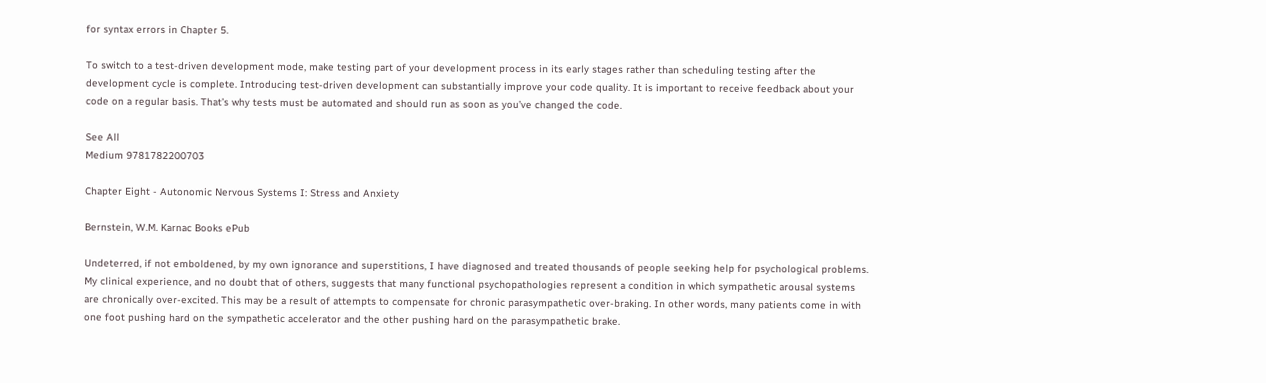for syntax errors in Chapter 5.

To switch to a test-driven development mode, make testing part of your development process in its early stages rather than scheduling testing after the development cycle is complete. Introducing test-driven development can substantially improve your code quality. It is important to receive feedback about your code on a regular basis. That’s why tests must be automated and should run as soon as you’ve changed the code.

See All
Medium 9781782200703

Chapter Eight - Autonomic Nervous Systems I: Stress and Anxiety

Bernstein, W.M. Karnac Books ePub

Undeterred, if not emboldened, by my own ignorance and superstitions, I have diagnosed and treated thousands of people seeking help for psychological problems. My clinical experience, and no doubt that of others, suggests that many functional psychopathologies represent a condition in which sympathetic arousal systems are chronically over-excited. This may be a result of attempts to compensate for chronic parasympathetic over-braking. In other words, many patients come in with one foot pushing hard on the sympathetic accelerator and the other pushing hard on the parasympathetic brake.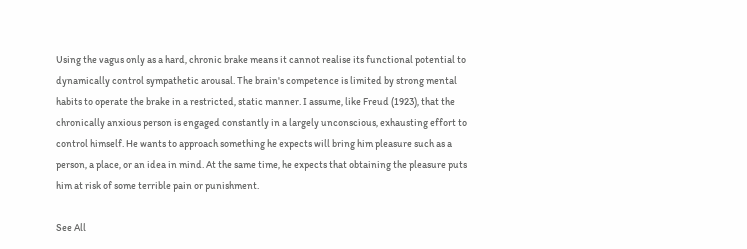Using the vagus only as a hard, chronic brake means it cannot realise its functional potential to dynamically control sympathetic arousal. The brain's competence is limited by strong mental habits to operate the brake in a restricted, static manner. I assume, like Freud (1923), that the chronically anxious person is engaged constantly in a largely unconscious, exhausting effort to control himself. He wants to approach something he expects will bring him pleasure such as a person, a place, or an idea in mind. At the same time, he expects that obtaining the pleasure puts him at risk of some terrible pain or punishment.

See All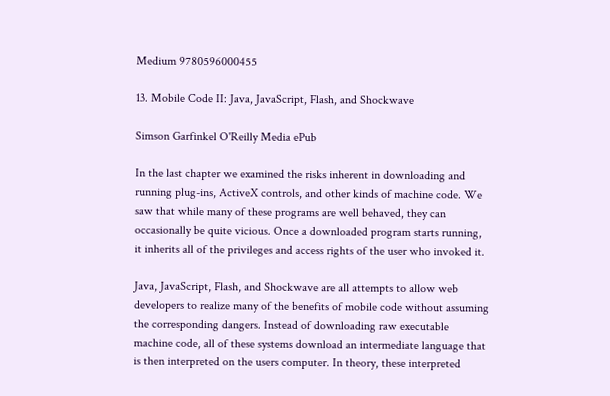Medium 9780596000455

13. Mobile Code II: Java, JavaScript, Flash, and Shockwave

Simson Garfinkel O'Reilly Media ePub

In the last chapter we examined the risks inherent in downloading and running plug-ins, ActiveX controls, and other kinds of machine code. We saw that while many of these programs are well behaved, they can occasionally be quite vicious. Once a downloaded program starts running, it inherits all of the privileges and access rights of the user who invoked it.

Java, JavaScript, Flash, and Shockwave are all attempts to allow web developers to realize many of the benefits of mobile code without assuming the corresponding dangers. Instead of downloading raw executable machine code, all of these systems download an intermediate language that is then interpreted on the users computer. In theory, these interpreted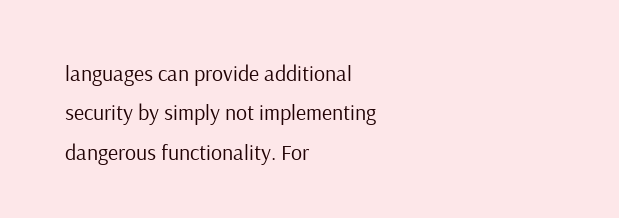languages can provide additional security by simply not implementing dangerous functionality. For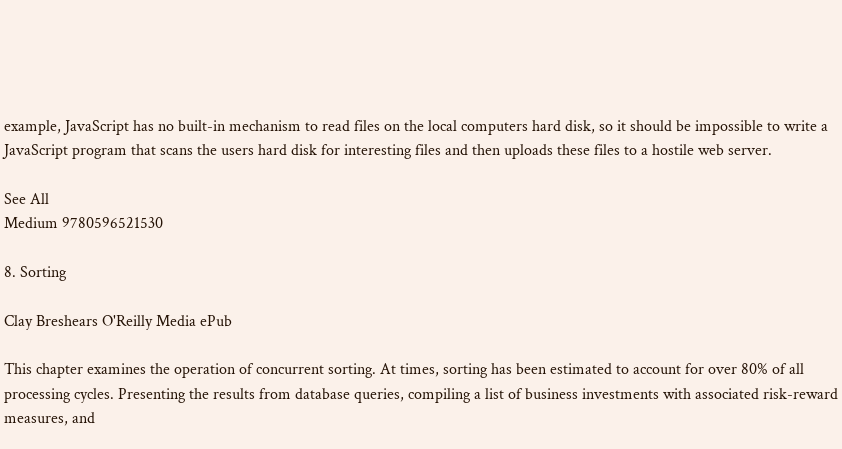example, JavaScript has no built-in mechanism to read files on the local computers hard disk, so it should be impossible to write a JavaScript program that scans the users hard disk for interesting files and then uploads these files to a hostile web server.

See All
Medium 9780596521530

8. Sorting

Clay Breshears O'Reilly Media ePub

This chapter examines the operation of concurrent sorting. At times, sorting has been estimated to account for over 80% of all processing cycles. Presenting the results from database queries, compiling a list of business investments with associated risk-reward measures, and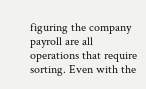figuring the company payroll are all operations that require sorting. Even with the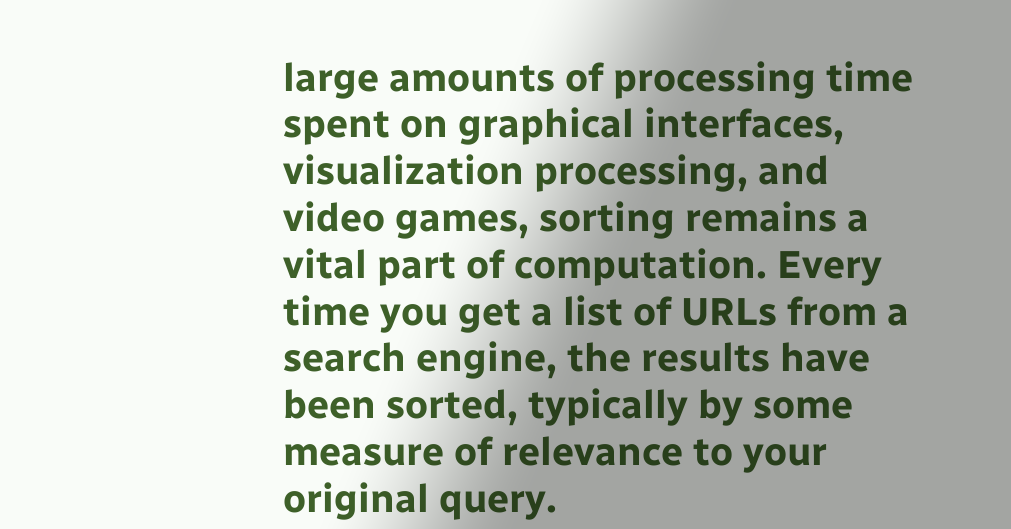large amounts of processing time spent on graphical interfaces, visualization processing, and video games, sorting remains a vital part of computation. Every time you get a list of URLs from a search engine, the results have been sorted, typically by some measure of relevance to your original query.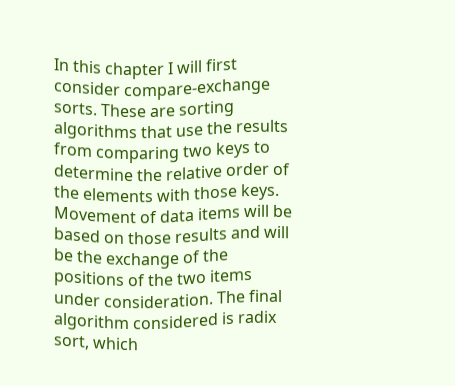In this chapter I will first consider compare-exchange sorts. These are sorting algorithms that use the results from comparing two keys to determine the relative order of the elements with those keys. Movement of data items will be based on those results and will be the exchange of the positions of the two items under consideration. The final algorithm considered is radix sort, which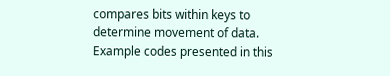compares bits within keys to determine movement of data. Example codes presented in this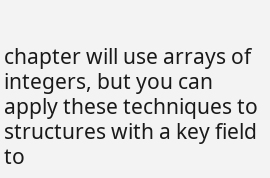chapter will use arrays of integers, but you can apply these techniques to structures with a key field to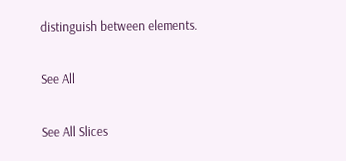distinguish between elements.

See All

See All Slices